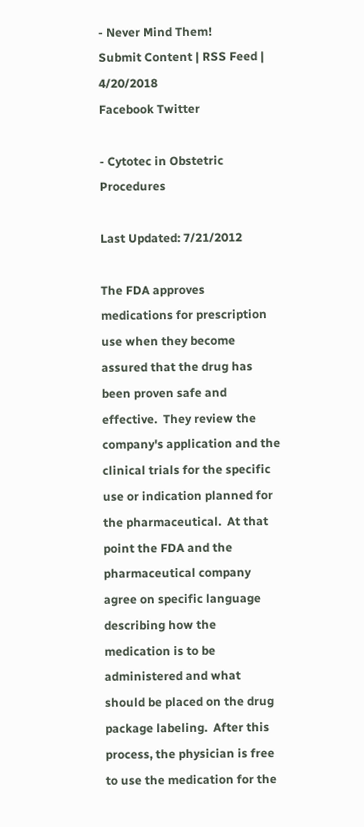- Never Mind Them!
Submit Content | RSS Feed | 4/20/2018
Facebook Twitter

- Cytotec in Obstetric Procedures

Last Updated: 7/21/2012

The FDA approves medications for prescription use when they become assured that the drug has been proven safe and effective.  They review the company's application and the clinical trials for the specific use or indication planned for the pharmaceutical.  At that point the FDA and the pharmaceutical company agree on specific language describing how the medication is to be administered and what should be placed on the drug package labeling.  After this process, the physician is free to use the medication for the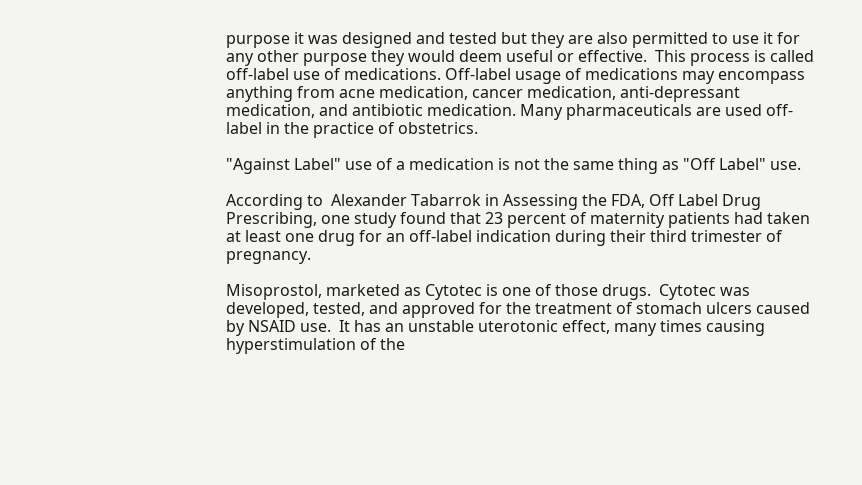purpose it was designed and tested but they are also permitted to use it for any other purpose they would deem useful or effective.  This process is called off-label use of medications. Off-label usage of medications may encompass anything from acne medication, cancer medication, anti-depressant medication, and antibiotic medication. Many pharmaceuticals are used off-label in the practice of obstetrics.

"Against Label" use of a medication is not the same thing as "Off Label" use.

According to  Alexander Tabarrok in Assessing the FDA, Off Label Drug Prescribing, one study found that 23 percent of maternity patients had taken at least one drug for an off-label indication during their third trimester of pregnancy.

Misoprostol, marketed as Cytotec is one of those drugs.  Cytotec was developed, tested, and approved for the treatment of stomach ulcers caused by NSAID use.  It has an unstable uterotonic effect, many times causing hyperstimulation of the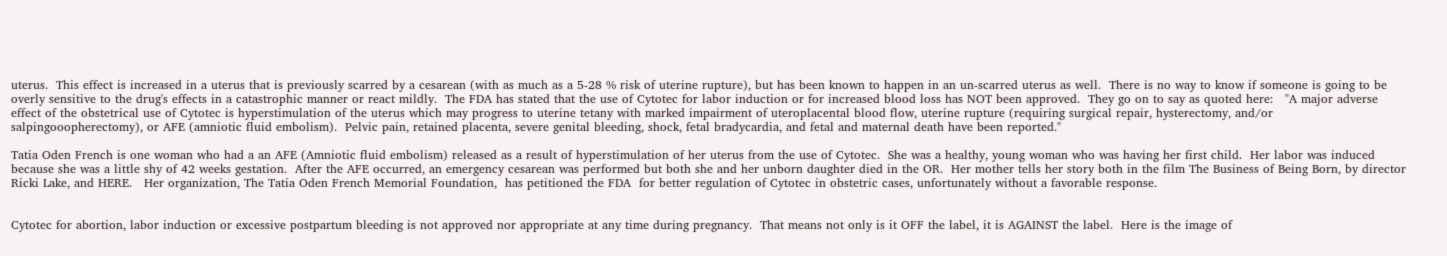uterus.  This effect is increased in a uterus that is previously scarred by a cesarean (with as much as a 5-28 % risk of uterine rupture), but has been known to happen in an un-scarred uterus as well.  There is no way to know if someone is going to be overly sensitive to the drug's effects in a catastrophic manner or react mildly.  The FDA has stated that the use of Cytotec for labor induction or for increased blood loss has NOT been approved.  They go on to say as quoted here:   "A major adverse effect of the obstetrical use of Cytotec is hyperstimulation of the uterus which may progress to uterine tetany with marked impairment of uteroplacental blood flow, uterine rupture (requiring surgical repair, hysterectomy, and/or salpingooopherectomy), or AFE (amniotic fluid embolism).  Pelvic pain, retained placenta, severe genital bleeding, shock, fetal bradycardia, and fetal and maternal death have been reported."

Tatia Oden French is one woman who had a an AFE (Amniotic fluid embolism) released as a result of hyperstimulation of her uterus from the use of Cytotec.  She was a healthy, young woman who was having her first child.  Her labor was induced because she was a little shy of 42 weeks gestation.  After the AFE occurred, an emergency cesarean was performed but both she and her unborn daughter died in the OR.  Her mother tells her story both in the film The Business of Being Born, by director Ricki Lake, and HERE.   Her organization, The Tatia Oden French Memorial Foundation,  has petitioned the FDA  for better regulation of Cytotec in obstetric cases, unfortunately without a favorable response.


Cytotec for abortion, labor induction or excessive postpartum bleeding is not approved nor appropriate at any time during pregnancy.  That means not only is it OFF the label, it is AGAINST the label.  Here is the image of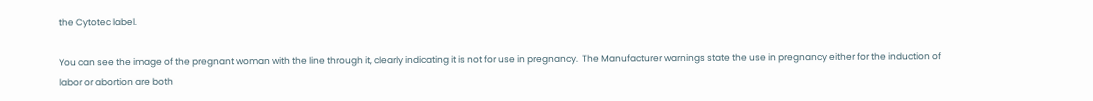the Cytotec label.

You can see the image of the pregnant woman with the line through it, clearly indicating it is not for use in pregnancy.  The Manufacturer warnings state the use in pregnancy either for the induction of labor or abortion are both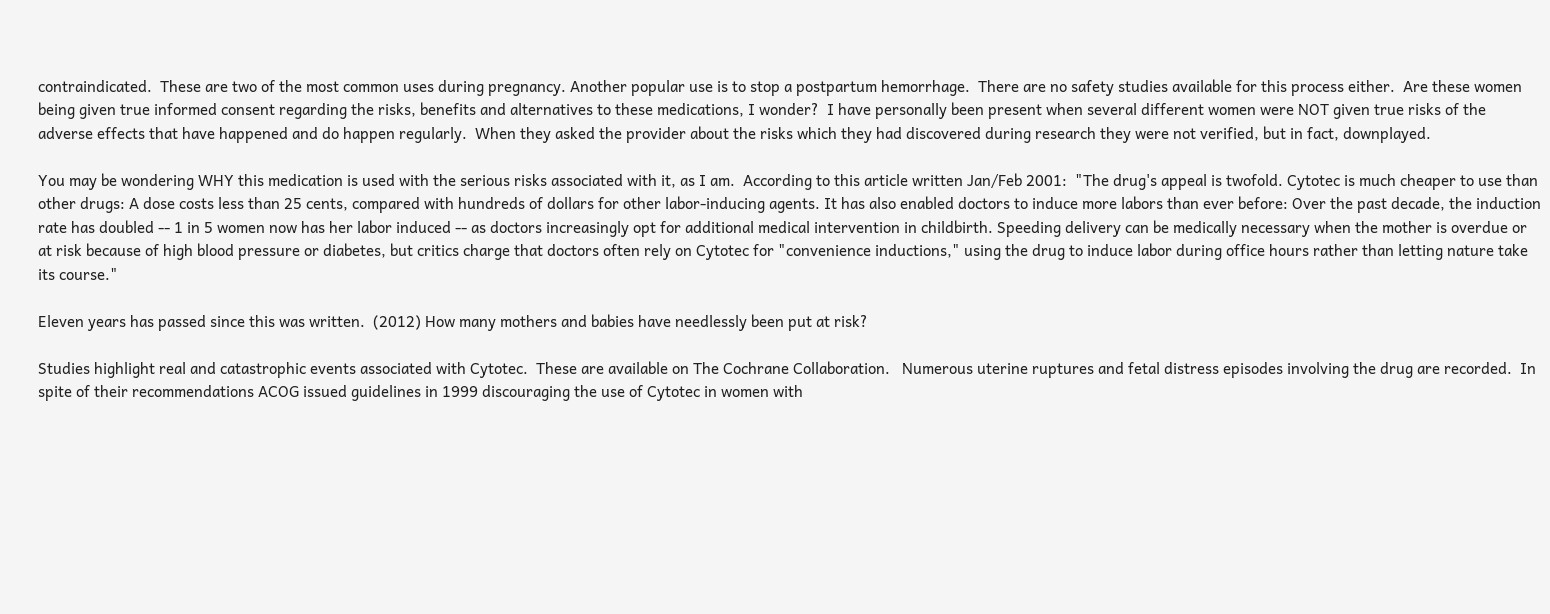contraindicated.  These are two of the most common uses during pregnancy. Another popular use is to stop a postpartum hemorrhage.  There are no safety studies available for this process either.  Are these women being given true informed consent regarding the risks, benefits and alternatives to these medications, I wonder?  I have personally been present when several different women were NOT given true risks of the adverse effects that have happened and do happen regularly.  When they asked the provider about the risks which they had discovered during research they were not verified, but in fact, downplayed.

You may be wondering WHY this medication is used with the serious risks associated with it, as I am.  According to this article written Jan/Feb 2001:  "The drug's appeal is twofold. Cytotec is much cheaper to use than other drugs: A dose costs less than 25 cents, compared with hundreds of dollars for other labor-inducing agents. It has also enabled doctors to induce more labors than ever before: Over the past decade, the induction rate has doubled -- 1 in 5 women now has her labor induced -- as doctors increasingly opt for additional medical intervention in childbirth. Speeding delivery can be medically necessary when the mother is overdue or at risk because of high blood pressure or diabetes, but critics charge that doctors often rely on Cytotec for "convenience inductions," using the drug to induce labor during office hours rather than letting nature take its course."

Eleven years has passed since this was written.  (2012) How many mothers and babies have needlessly been put at risk?

Studies highlight real and catastrophic events associated with Cytotec.  These are available on The Cochrane Collaboration.   Numerous uterine ruptures and fetal distress episodes involving the drug are recorded.  In spite of their recommendations ACOG issued guidelines in 1999 discouraging the use of Cytotec in women with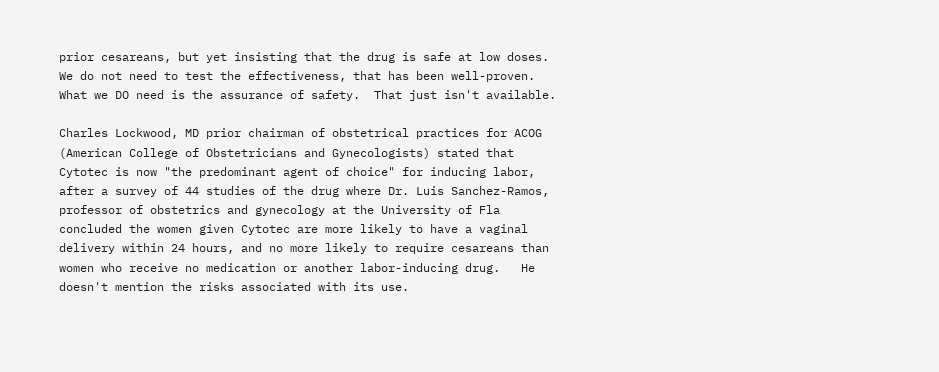prior cesareans, but yet insisting that the drug is safe at low doses. We do not need to test the effectiveness, that has been well-proven.  What we DO need is the assurance of safety.  That just isn't available.

Charles Lockwood, MD prior chairman of obstetrical practices for ACOG (American College of Obstetricians and Gynecologists) stated that Cytotec is now "the predominant agent of choice" for inducing labor, after a survey of 44 studies of the drug where Dr. Luis Sanchez-Ramos, professor of obstetrics and gynecology at the University of Fla concluded the women given Cytotec are more likely to have a vaginal delivery within 24 hours, and no more likely to require cesareans than women who receive no medication or another labor-inducing drug.   He doesn't mention the risks associated with its use.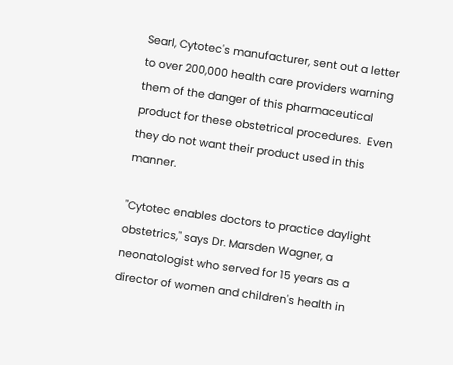Searl, Cytotec's manufacturer, sent out a letter to over 200,000 health care providers warning them of the danger of this pharmaceutical product for these obstetrical procedures.  Even they do not want their product used in this manner.

"Cytotec enables doctors to practice daylight obstetrics," says Dr. Marsden Wagner, a neonatologist who served for 15 years as a director of women and children's health in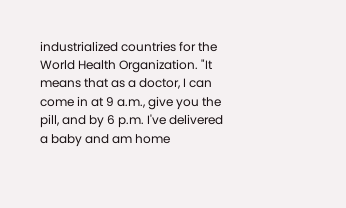industrialized countries for the World Health Organization. "It means that as a doctor, I can come in at 9 a.m., give you the pill, and by 6 p.m. I've delivered a baby and am home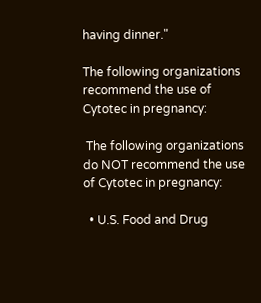having dinner."

The following organizations recommend the use of Cytotec in pregnancy:

 The following organizations do NOT recommend the use of Cytotec in pregnancy:

  • U.S. Food and Drug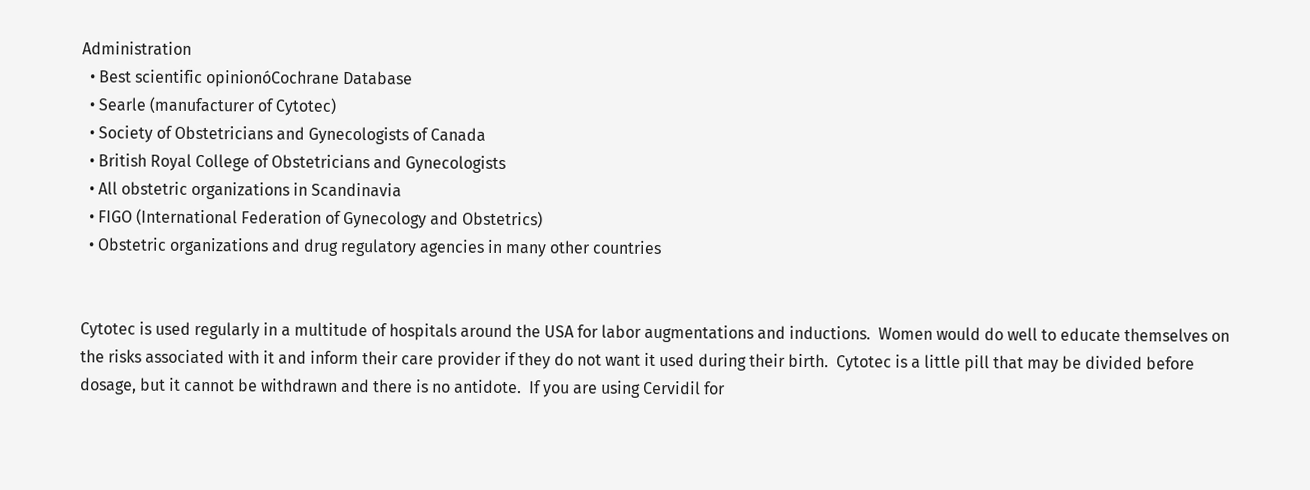Administration
  • Best scientific opinionóCochrane Database
  • Searle (manufacturer of Cytotec)
  • Society of Obstetricians and Gynecologists of Canada
  • British Royal College of Obstetricians and Gynecologists
  • All obstetric organizations in Scandinavia
  • FIGO (International Federation of Gynecology and Obstetrics)
  • Obstetric organizations and drug regulatory agencies in many other countries


Cytotec is used regularly in a multitude of hospitals around the USA for labor augmentations and inductions.  Women would do well to educate themselves on the risks associated with it and inform their care provider if they do not want it used during their birth.  Cytotec is a little pill that may be divided before dosage, but it cannot be withdrawn and there is no antidote.  If you are using Cervidil for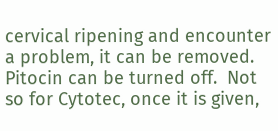cervical ripening and encounter a problem, it can be removed.  Pitocin can be turned off.  Not so for Cytotec, once it is given,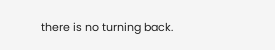there is no turning back.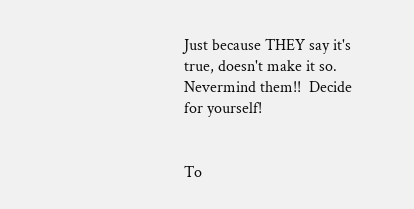Just because THEY say it's true, doesn't make it so.  Nevermind them!!  Decide for yourself!


To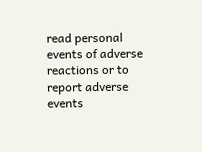read personal events of adverse reactions or to report adverse events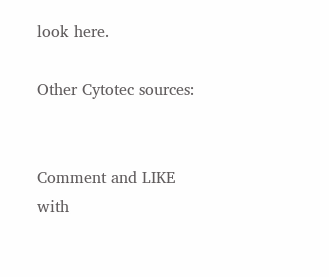look here.

Other Cytotec sources:


Comment and LIKE with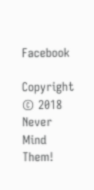Facebook

Copyright © 2018 Never Mind Them!